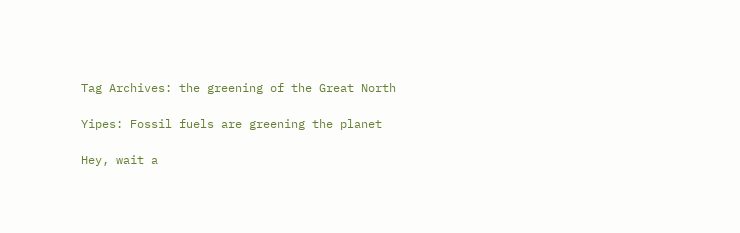Tag Archives: the greening of the Great North

Yipes: Fossil fuels are greening the planet

Hey, wait a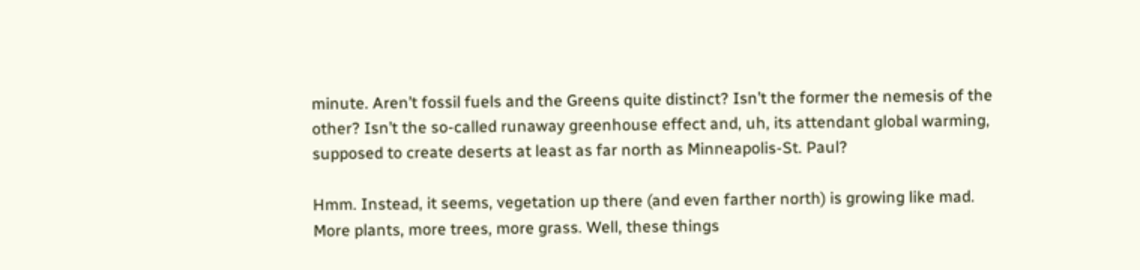minute. Aren’t fossil fuels and the Greens quite distinct? Isn’t the former the nemesis of the other? Isn’t the so-called runaway greenhouse effect and, uh, its attendant global warming, supposed to create deserts at least as far north as Minneapolis-St. Paul?

Hmm. Instead, it seems, vegetation up there (and even farther north) is growing like mad. More plants, more trees, more grass. Well, these things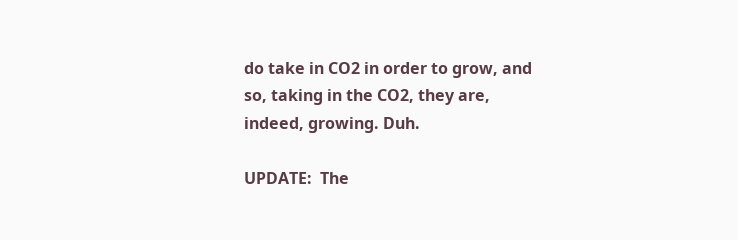do take in CO2 in order to grow, and so, taking in the CO2, they are, indeed, growing. Duh.

UPDATE:  The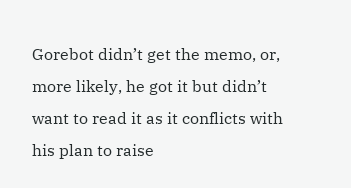Gorebot didn’t get the memo, or, more likely, he got it but didn’t want to read it as it conflicts with his plan to raise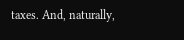taxes. And, naturally,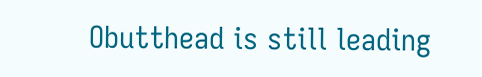Obutthead is still leading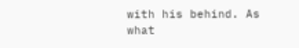with his behind. As what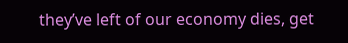they’ve left of our economy dies, get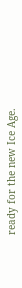ready for the new Ice Age.